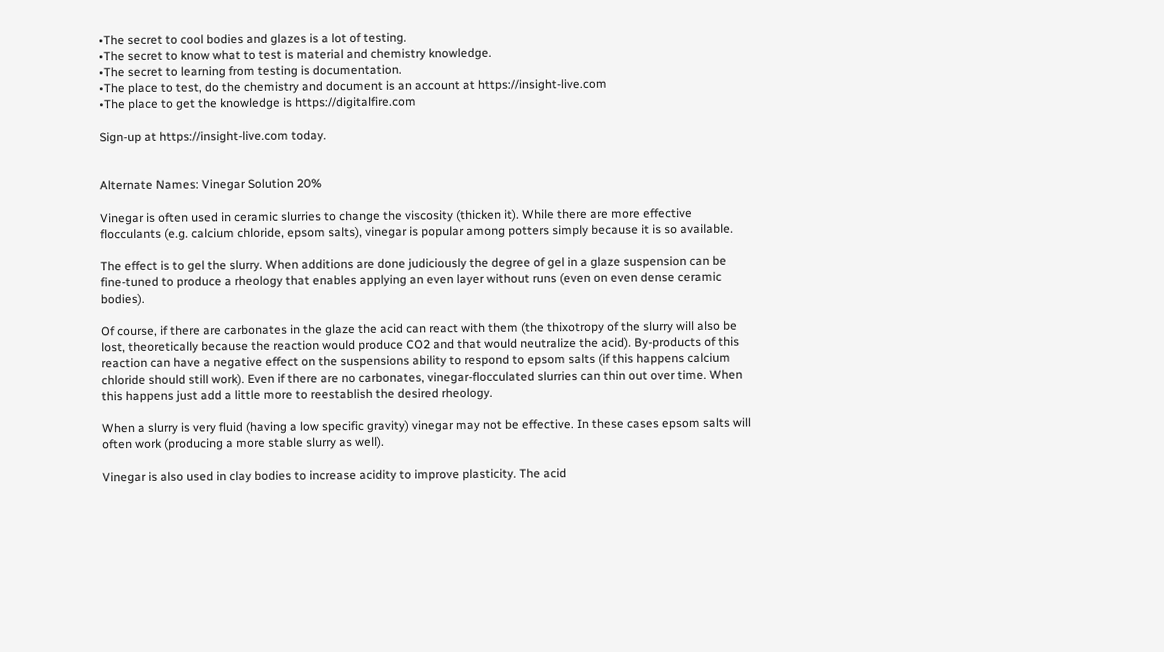•The secret to cool bodies and glazes is a lot of testing.
•The secret to know what to test is material and chemistry knowledge.
•The secret to learning from testing is documentation.
•The place to test, do the chemistry and document is an account at https://insight-live.com
•The place to get the knowledge is https://digitalfire.com

Sign-up at https://insight-live.com today.


Alternate Names: Vinegar Solution 20%

Vinegar is often used in ceramic slurries to change the viscosity (thicken it). While there are more effective flocculants (e.g. calcium chloride, epsom salts), vinegar is popular among potters simply because it is so available.

The effect is to gel the slurry. When additions are done judiciously the degree of gel in a glaze suspension can be fine-tuned to produce a rheology that enables applying an even layer without runs (even on even dense ceramic bodies).

Of course, if there are carbonates in the glaze the acid can react with them (the thixotropy of the slurry will also be lost, theoretically because the reaction would produce CO2 and that would neutralize the acid). By-products of this reaction can have a negative effect on the suspensions ability to respond to epsom salts (if this happens calcium chloride should still work). Even if there are no carbonates, vinegar-flocculated slurries can thin out over time. When this happens just add a little more to reestablish the desired rheology.

When a slurry is very fluid (having a low specific gravity) vinegar may not be effective. In these cases epsom salts will often work (producing a more stable slurry as well).

Vinegar is also used in clay bodies to increase acidity to improve plasticity. The acid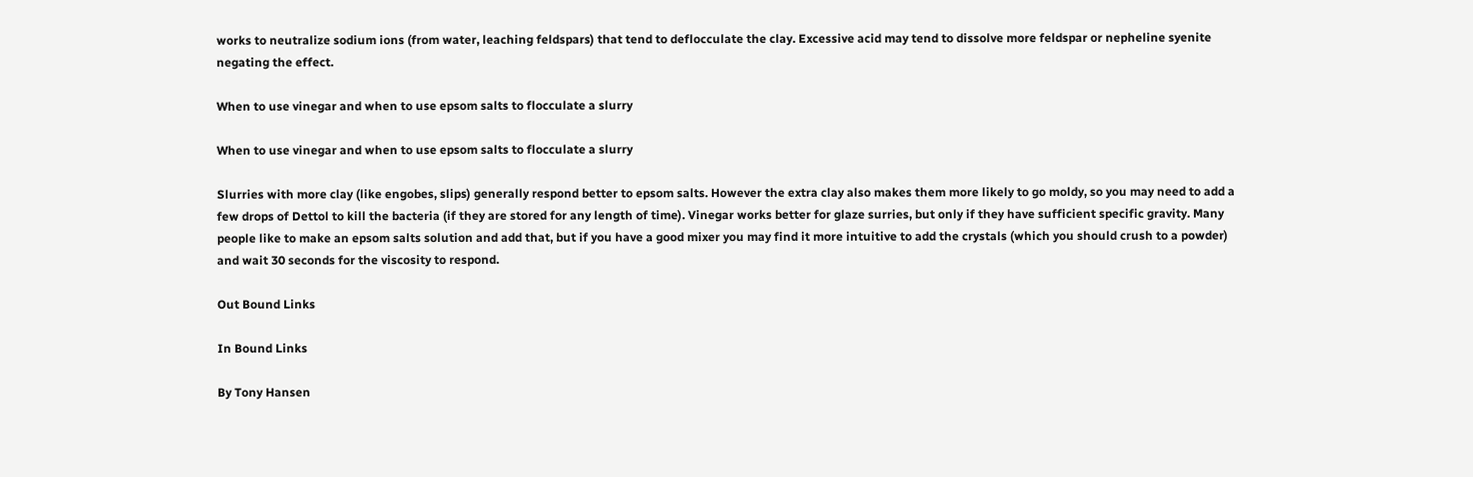works to neutralize sodium ions (from water, leaching feldspars) that tend to deflocculate the clay. Excessive acid may tend to dissolve more feldspar or nepheline syenite negating the effect.

When to use vinegar and when to use epsom salts to flocculate a slurry

When to use vinegar and when to use epsom salts to flocculate a slurry

Slurries with more clay (like engobes, slips) generally respond better to epsom salts. However the extra clay also makes them more likely to go moldy, so you may need to add a few drops of Dettol to kill the bacteria (if they are stored for any length of time). Vinegar works better for glaze surries, but only if they have sufficient specific gravity. Many people like to make an epsom salts solution and add that, but if you have a good mixer you may find it more intuitive to add the crystals (which you should crush to a powder) and wait 30 seconds for the viscosity to respond.

Out Bound Links

In Bound Links

By Tony Hansen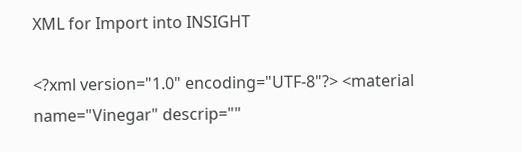XML for Import into INSIGHT

<?xml version="1.0" encoding="UTF-8"?> <material name="Vinegar" descrip=""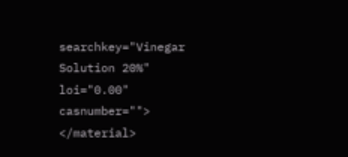searchkey="Vinegar Solution 20%" loi="0.00" casnumber=""> </material>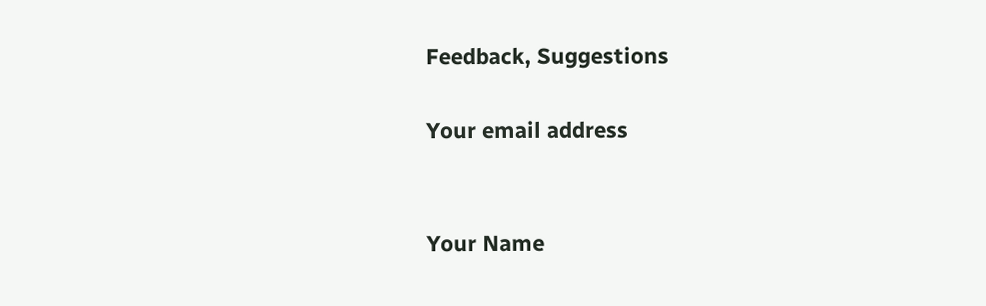Feedback, Suggestions

Your email address


Your Name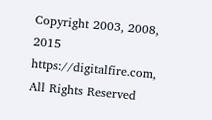Copyright 2003, 2008, 2015 https://digitalfire.com, All Rights Reserved